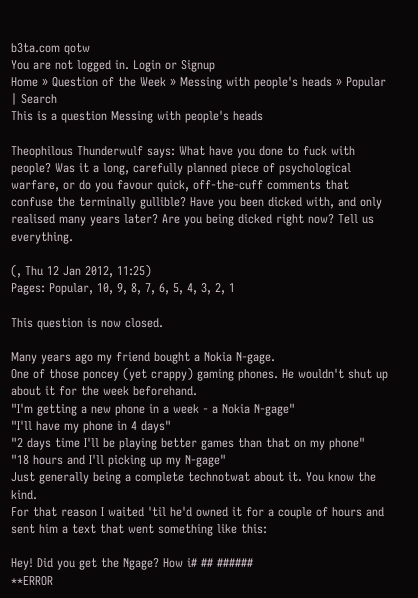b3ta.com qotw
You are not logged in. Login or Signup
Home » Question of the Week » Messing with people's heads » Popular | Search
This is a question Messing with people's heads

Theophilous Thunderwulf says: What have you done to fuck with people? Was it a long, carefully planned piece of psychological warfare, or do you favour quick, off-the-cuff comments that confuse the terminally gullible? Have you been dicked with, and only realised many years later? Are you being dicked right now? Tell us everything.

(, Thu 12 Jan 2012, 11:25)
Pages: Popular, 10, 9, 8, 7, 6, 5, 4, 3, 2, 1

This question is now closed.

Many years ago my friend bought a Nokia N-gage.
One of those poncey (yet crappy) gaming phones. He wouldn't shut up about it for the week beforehand.
"I'm getting a new phone in a week - a Nokia N-gage"
"I'll have my phone in 4 days"
"2 days time I'll be playing better games than that on my phone"
"18 hours and I'll picking up my N-gage"
Just generally being a complete technotwat about it. You know the kind.
For that reason I waited 'til he'd owned it for a couple of hours and sent him a text that went something like this:

Hey! Did you get the Ngage? How i# ## ######
**ERROR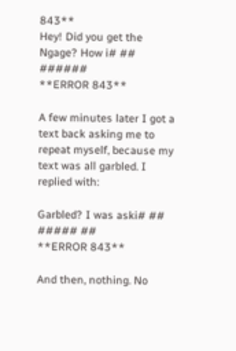843**
Hey! Did you get the Ngage? How i# ## ######
**ERROR 843**

A few minutes later I got a text back asking me to repeat myself, because my text was all garbled. I replied with:

Garbled? I was aski# ## ##### ##
**ERROR 843**

And then, nothing. No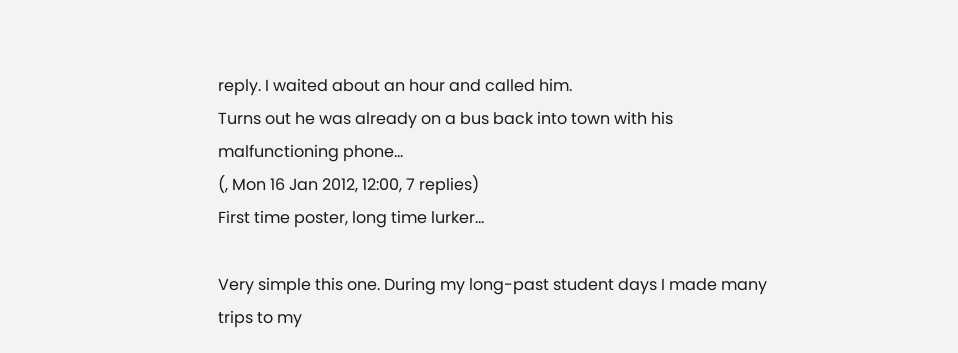reply. I waited about an hour and called him.
Turns out he was already on a bus back into town with his malfunctioning phone...
(, Mon 16 Jan 2012, 12:00, 7 replies)
First time poster, long time lurker...

Very simple this one. During my long-past student days I made many trips to my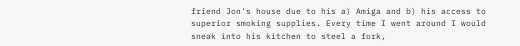friend Jon's house due to his a) Amiga and b) his access to superior smoking supplies. Every time I went around I would sneak into his kitchen to steel a fork,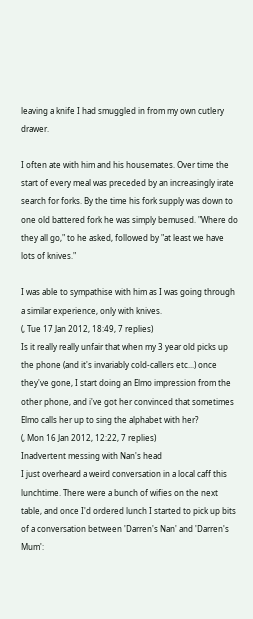leaving a knife I had smuggled in from my own cutlery drawer.

I often ate with him and his housemates. Over time the start of every meal was preceded by an increasingly irate search for forks. By the time his fork supply was down to one old battered fork he was simply bemused. "Where do they all go," to he asked, followed by "at least we have lots of knives."

I was able to sympathise with him as I was going through a similar experience, only with knives.
(, Tue 17 Jan 2012, 18:49, 7 replies)
Is it really really unfair that when my 3 year old picks up the phone (and it's invariably cold-callers etc...) once they've gone, I start doing an Elmo impression from the other phone, and i've got her convinced that sometimes Elmo calls her up to sing the alphabet with her?
(, Mon 16 Jan 2012, 12:22, 7 replies)
Inadvertent messing with Nan's head
I just overheard a weird conversation in a local caff this lunchtime. There were a bunch of wifies on the next table, and once I'd ordered lunch I started to pick up bits of a conversation between 'Darren's Nan' and 'Darren's Mum':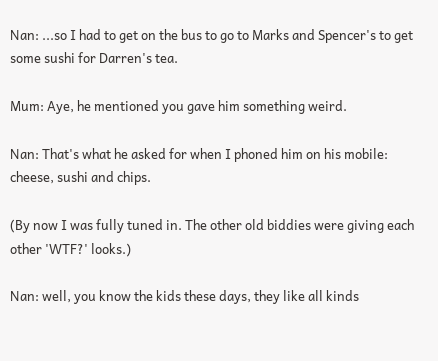Nan: ...so I had to get on the bus to go to Marks and Spencer's to get some sushi for Darren's tea.

Mum: Aye, he mentioned you gave him something weird.

Nan: That's what he asked for when I phoned him on his mobile: cheese, sushi and chips.

(By now I was fully tuned in. The other old biddies were giving each other 'WTF?' looks.)

Nan: well, you know the kids these days, they like all kinds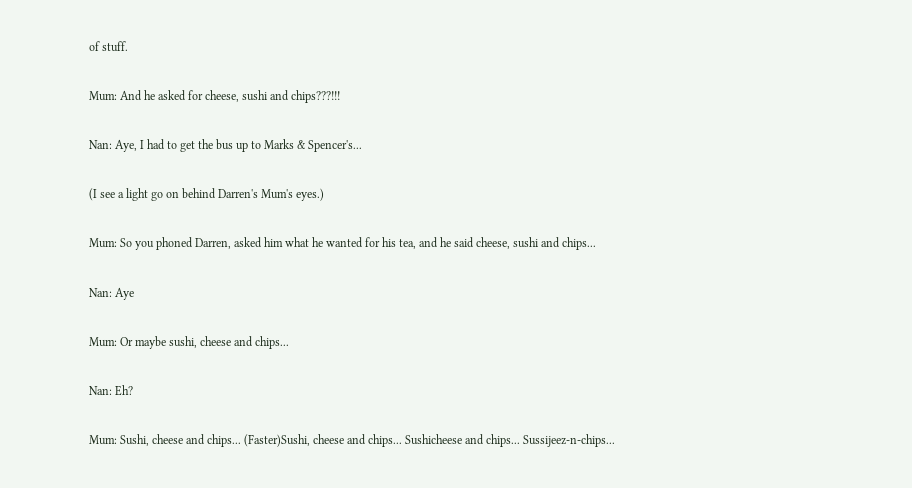of stuff.

Mum: And he asked for cheese, sushi and chips???!!!

Nan: Aye, I had to get the bus up to Marks & Spencer's...

(I see a light go on behind Darren's Mum's eyes.)

Mum: So you phoned Darren, asked him what he wanted for his tea, and he said cheese, sushi and chips...

Nan: Aye

Mum: Or maybe sushi, cheese and chips...

Nan: Eh?

Mum: Sushi, cheese and chips... (Faster)Sushi, cheese and chips... Sushicheese and chips... Sussijeez-n-chips...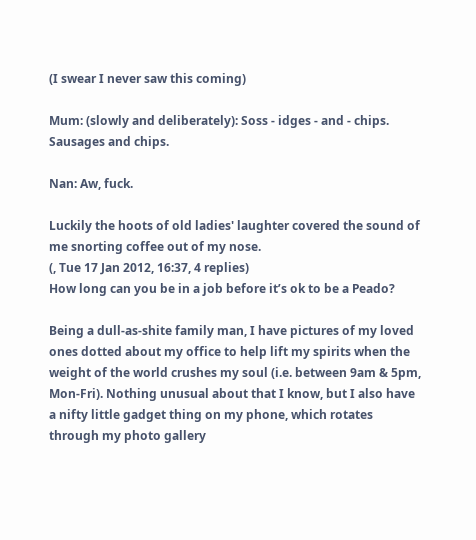(I swear I never saw this coming)

Mum: (slowly and deliberately): Soss - idges - and - chips. Sausages and chips.

Nan: Aw, fuck.

Luckily the hoots of old ladies' laughter covered the sound of me snorting coffee out of my nose.
(, Tue 17 Jan 2012, 16:37, 4 replies)
How long can you be in a job before it’s ok to be a Peado?

Being a dull-as-shite family man, I have pictures of my loved ones dotted about my office to help lift my spirits when the weight of the world crushes my soul (i.e. between 9am & 5pm, Mon-Fri). Nothing unusual about that I know, but I also have a nifty little gadget thing on my phone, which rotates through my photo gallery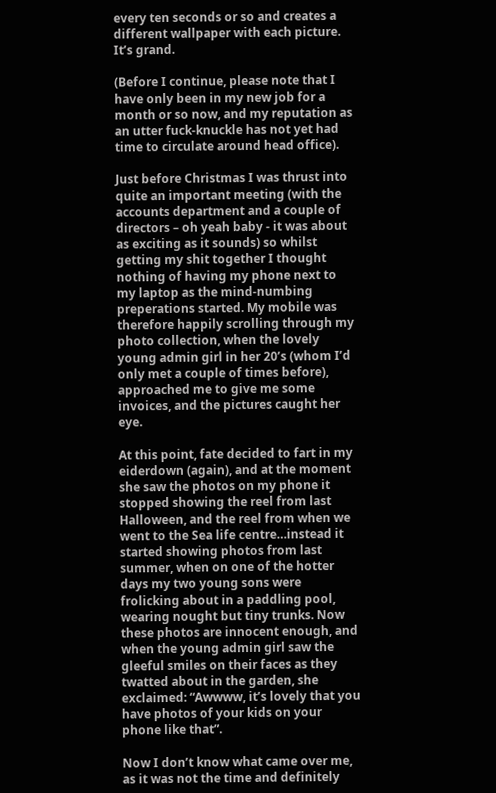every ten seconds or so and creates a different wallpaper with each picture. It’s grand.

(Before I continue, please note that I have only been in my new job for a month or so now, and my reputation as an utter fuck-knuckle has not yet had time to circulate around head office).

Just before Christmas I was thrust into quite an important meeting (with the accounts department and a couple of directors – oh yeah baby - it was about as exciting as it sounds) so whilst getting my shit together I thought nothing of having my phone next to my laptop as the mind-numbing preperations started. My mobile was therefore happily scrolling through my photo collection, when the lovely young admin girl in her 20’s (whom I’d only met a couple of times before), approached me to give me some invoices, and the pictures caught her eye.

At this point, fate decided to fart in my eiderdown (again), and at the moment she saw the photos on my phone it stopped showing the reel from last Halloween, and the reel from when we went to the Sea life centre…instead it started showing photos from last summer, when on one of the hotter days my two young sons were frolicking about in a paddling pool, wearing nought but tiny trunks. Now these photos are innocent enough, and when the young admin girl saw the gleeful smiles on their faces as they twatted about in the garden, she exclaimed: “Awwww, it’s lovely that you have photos of your kids on your phone like that”.

Now I don’t know what came over me, as it was not the time and definitely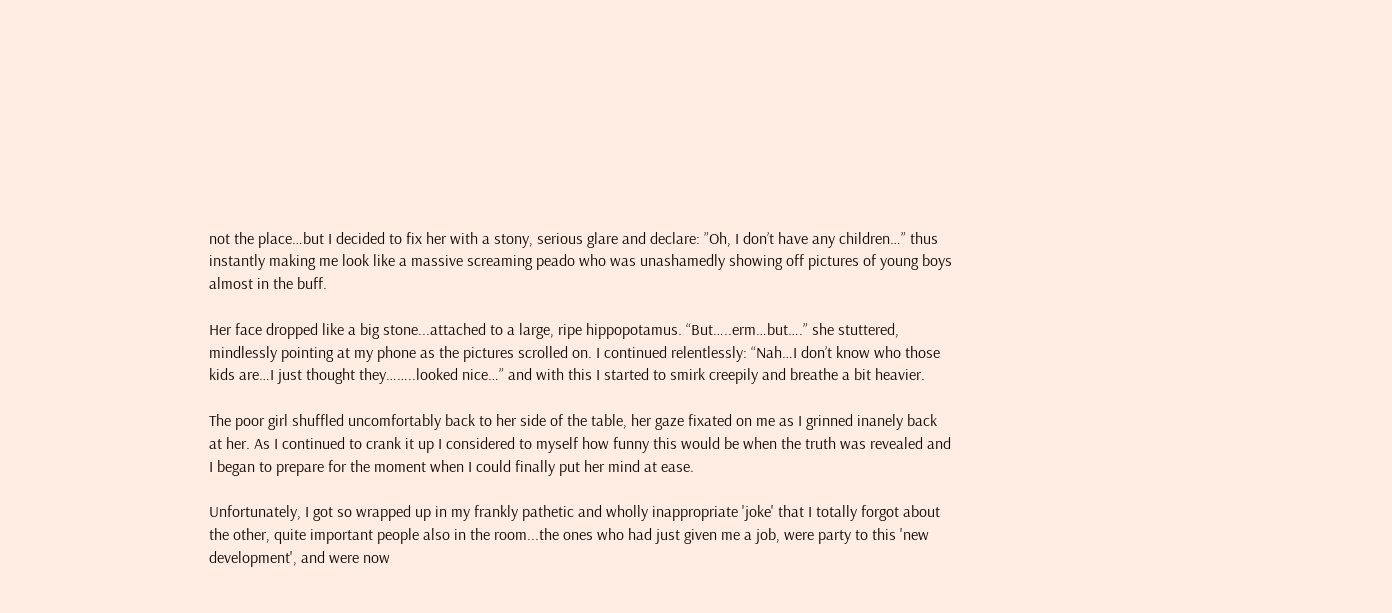not the place…but I decided to fix her with a stony, serious glare and declare: ”Oh, I don’t have any children…” thus instantly making me look like a massive screaming peado who was unashamedly showing off pictures of young boys almost in the buff.

Her face dropped like a big stone...attached to a large, ripe hippopotamus. “But…..erm…but….” she stuttered, mindlessly pointing at my phone as the pictures scrolled on. I continued relentlessly: “Nah…I don’t know who those kids are…I just thought they……..looked nice…” and with this I started to smirk creepily and breathe a bit heavier.

The poor girl shuffled uncomfortably back to her side of the table, her gaze fixated on me as I grinned inanely back at her. As I continued to crank it up I considered to myself how funny this would be when the truth was revealed and I began to prepare for the moment when I could finally put her mind at ease.

Unfortunately, I got so wrapped up in my frankly pathetic and wholly inappropriate 'joke' that I totally forgot about the other, quite important people also in the room...the ones who had just given me a job, were party to this 'new development', and were now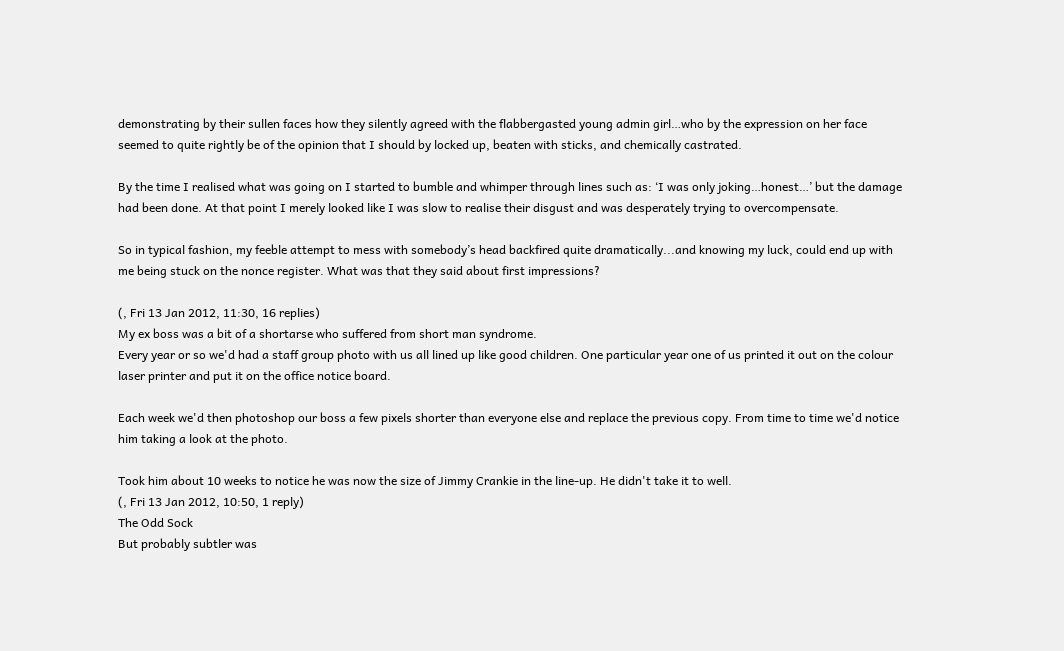demonstrating by their sullen faces how they silently agreed with the flabbergasted young admin girl…who by the expression on her face seemed to quite rightly be of the opinion that I should by locked up, beaten with sticks, and chemically castrated.

By the time I realised what was going on I started to bumble and whimper through lines such as: ‘I was only joking…honest…’ but the damage had been done. At that point I merely looked like I was slow to realise their disgust and was desperately trying to overcompensate.

So in typical fashion, my feeble attempt to mess with somebody’s head backfired quite dramatically...and knowing my luck, could end up with me being stuck on the nonce register. What was that they said about first impressions?

(, Fri 13 Jan 2012, 11:30, 16 replies)
My ex boss was a bit of a shortarse who suffered from short man syndrome.
Every year or so we'd had a staff group photo with us all lined up like good children. One particular year one of us printed it out on the colour laser printer and put it on the office notice board.

Each week we'd then photoshop our boss a few pixels shorter than everyone else and replace the previous copy. From time to time we'd notice him taking a look at the photo.

Took him about 10 weeks to notice he was now the size of Jimmy Crankie in the line-up. He didn't take it to well.
(, Fri 13 Jan 2012, 10:50, 1 reply)
The Odd Sock
But probably subtler was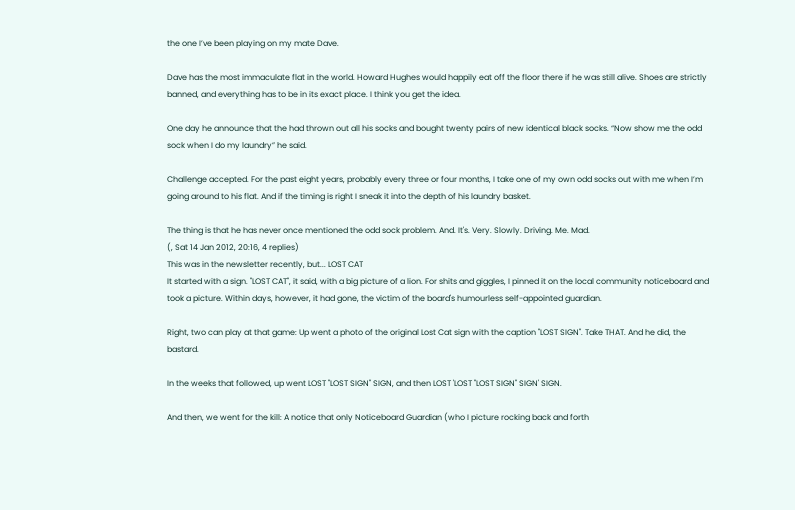the one I’ve been playing on my mate Dave.

Dave has the most immaculate flat in the world. Howard Hughes would happily eat off the floor there if he was still alive. Shoes are strictly banned, and everything has to be in its exact place. I think you get the idea.

One day he announce that the had thrown out all his socks and bought twenty pairs of new identical black socks. “Now show me the odd sock when I do my laundry” he said.

Challenge accepted. For the past eight years, probably every three or four months, I take one of my own odd socks out with me when I’m going around to his flat. And if the timing is right I sneak it into the depth of his laundry basket.

The thing is that he has never once mentioned the odd sock problem. And. It's. Very. Slowly. Driving. Me. Mad.
(, Sat 14 Jan 2012, 20:16, 4 replies)
This was in the newsletter recently, but... LOST CAT
It started with a sign. "LOST CAT", it said, with a big picture of a lion. For shits and giggles, I pinned it on the local community noticeboard and took a picture. Within days, however, it had gone, the victim of the board's humourless self-appointed guardian.

Right, two can play at that game: Up went a photo of the original Lost Cat sign with the caption "LOST SIGN". Take THAT. And he did, the bastard.

In the weeks that followed, up went LOST "LOST SIGN" SIGN, and then LOST 'LOST "LOST SIGN" SIGN' SIGN.

And then, we went for the kill: A notice that only Noticeboard Guardian (who I picture rocking back and forth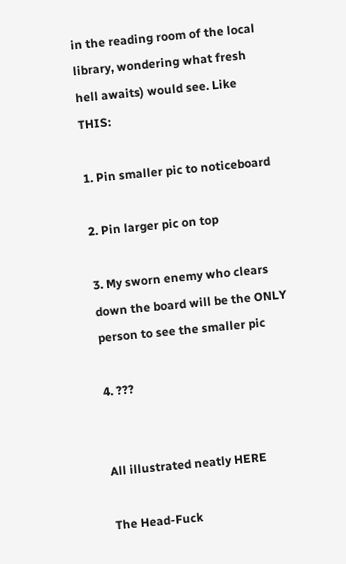in the reading room of the local library, wondering what fresh hell awaits) would see. Like THIS:

1. Pin smaller pic to noticeboard

2. Pin larger pic on top

3. My sworn enemy who clears down the board will be the ONLY person to see the smaller pic

4. ???


All illustrated neatly HERE

The Head-Fuck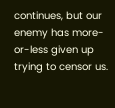continues, but our enemy has more-or-less given up trying to censor us.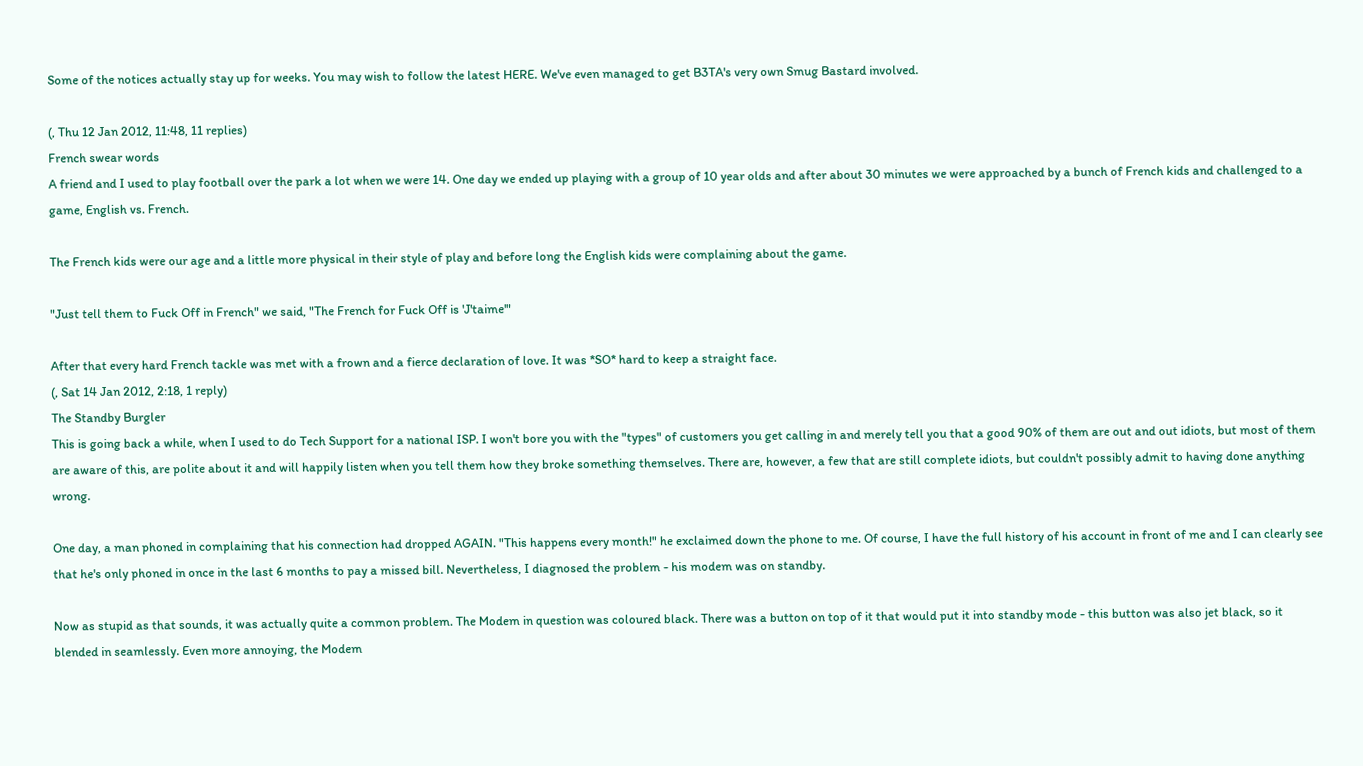Some of the notices actually stay up for weeks. You may wish to follow the latest HERE. We've even managed to get B3TA's very own Smug Bastard involved.

(, Thu 12 Jan 2012, 11:48, 11 replies)
French swear words
A friend and I used to play football over the park a lot when we were 14. One day we ended up playing with a group of 10 year olds and after about 30 minutes we were approached by a bunch of French kids and challenged to a game, English vs. French.

The French kids were our age and a little more physical in their style of play and before long the English kids were complaining about the game.

"Just tell them to Fuck Off in French" we said, "The French for Fuck Off is 'J'taime'"

After that every hard French tackle was met with a frown and a fierce declaration of love. It was *SO* hard to keep a straight face.
(, Sat 14 Jan 2012, 2:18, 1 reply)
The Standby Burgler
This is going back a while, when I used to do Tech Support for a national ISP. I won't bore you with the "types" of customers you get calling in and merely tell you that a good 90% of them are out and out idiots, but most of them are aware of this, are polite about it and will happily listen when you tell them how they broke something themselves. There are, however, a few that are still complete idiots, but couldn't possibly admit to having done anything wrong.

One day, a man phoned in complaining that his connection had dropped AGAIN. "This happens every month!" he exclaimed down the phone to me. Of course, I have the full history of his account in front of me and I can clearly see that he's only phoned in once in the last 6 months to pay a missed bill. Nevertheless, I diagnosed the problem - his modem was on standby.

Now as stupid as that sounds, it was actually quite a common problem. The Modem in question was coloured black. There was a button on top of it that would put it into standby mode - this button was also jet black, so it blended in seamlessly. Even more annoying, the Modem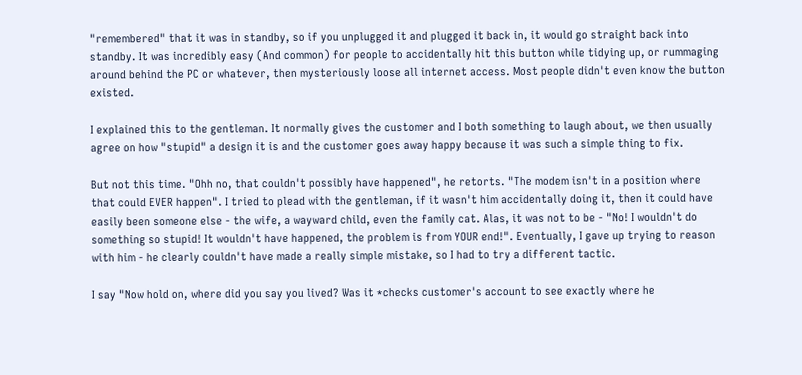"remembered" that it was in standby, so if you unplugged it and plugged it back in, it would go straight back into standby. It was incredibly easy (And common) for people to accidentally hit this button while tidying up, or rummaging around behind the PC or whatever, then mysteriously loose all internet access. Most people didn't even know the button existed.

I explained this to the gentleman. It normally gives the customer and I both something to laugh about, we then usually agree on how "stupid" a design it is and the customer goes away happy because it was such a simple thing to fix.

But not this time. "Ohh no, that couldn't possibly have happened", he retorts. "The modem isn't in a position where that could EVER happen". I tried to plead with the gentleman, if it wasn't him accidentally doing it, then it could have easily been someone else - the wife, a wayward child, even the family cat. Alas, it was not to be - "No! I wouldn't do something so stupid! It wouldn't have happened, the problem is from YOUR end!". Eventually, I gave up trying to reason with him - he clearly couldn't have made a really simple mistake, so I had to try a different tactic.

I say "Now hold on, where did you say you lived? Was it *checks customer's account to see exactly where he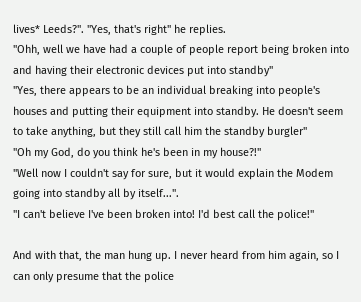lives* Leeds?". "Yes, that's right" he replies.
"Ohh, well we have had a couple of people report being broken into and having their electronic devices put into standby"
"Yes, there appears to be an individual breaking into people's houses and putting their equipment into standby. He doesn't seem to take anything, but they still call him the standby burgler"
"Oh my God, do you think he's been in my house?!"
"Well now I couldn't say for sure, but it would explain the Modem going into standby all by itself...".
"I can't believe I've been broken into! I'd best call the police!"

And with that, the man hung up. I never heard from him again, so I can only presume that the police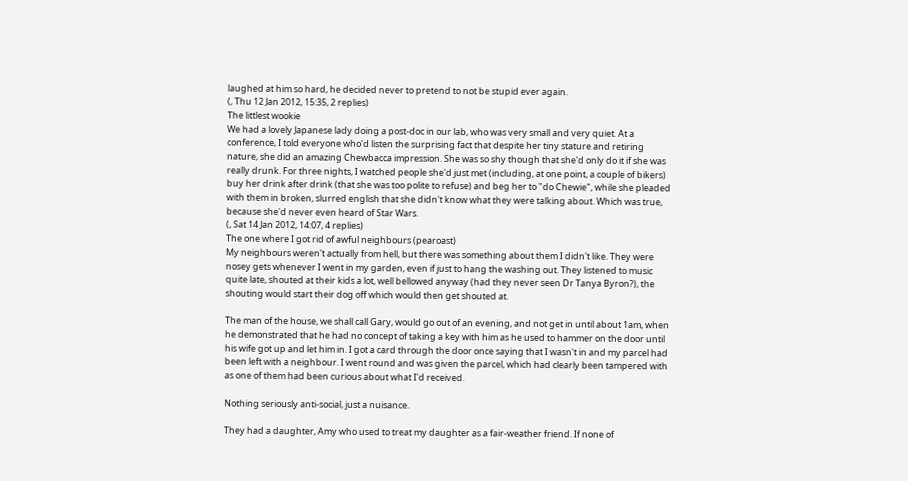laughed at him so hard, he decided never to pretend to not be stupid ever again.
(, Thu 12 Jan 2012, 15:35, 2 replies)
The littlest wookie
We had a lovely Japanese lady doing a post-doc in our lab, who was very small and very quiet. At a conference, I told everyone who'd listen the surprising fact that despite her tiny stature and retiring nature, she did an amazing Chewbacca impression. She was so shy though that she'd only do it if she was really drunk. For three nights, I watched people she'd just met (including, at one point, a couple of bikers) buy her drink after drink (that she was too polite to refuse) and beg her to "do Chewie", while she pleaded with them in broken, slurred english that she didn't know what they were talking about. Which was true, because she'd never even heard of Star Wars.
(, Sat 14 Jan 2012, 14:07, 4 replies)
The one where I got rid of awful neighbours (pearoast)
My neighbours weren't actually from hell, but there was something about them I didn't like. They were nosey gets whenever I went in my garden, even if just to hang the washing out. They listened to music quite late, shouted at their kids a lot, well bellowed anyway (had they never seen Dr Tanya Byron?), the shouting would start their dog off which would then get shouted at.

The man of the house, we shall call Gary, would go out of an evening, and not get in until about 1am, when he demonstrated that he had no concept of taking a key with him as he used to hammer on the door until his wife got up and let him in. I got a card through the door once saying that I wasn't in and my parcel had been left with a neighbour. I went round and was given the parcel, which had clearly been tampered with as one of them had been curious about what I'd received.

Nothing seriously anti-social, just a nuisance.

They had a daughter, Amy who used to treat my daughter as a fair-weather friend. If none of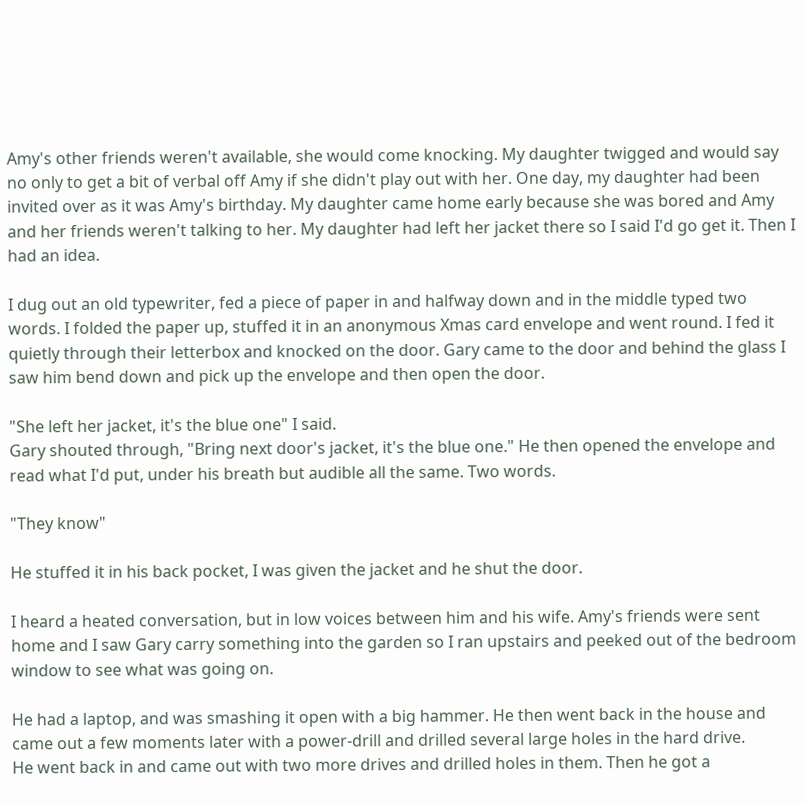Amy's other friends weren't available, she would come knocking. My daughter twigged and would say no only to get a bit of verbal off Amy if she didn't play out with her. One day, my daughter had been invited over as it was Amy's birthday. My daughter came home early because she was bored and Amy and her friends weren't talking to her. My daughter had left her jacket there so I said I'd go get it. Then I had an idea.

I dug out an old typewriter, fed a piece of paper in and halfway down and in the middle typed two words. I folded the paper up, stuffed it in an anonymous Xmas card envelope and went round. I fed it quietly through their letterbox and knocked on the door. Gary came to the door and behind the glass I saw him bend down and pick up the envelope and then open the door.

"She left her jacket, it's the blue one" I said.
Gary shouted through, "Bring next door's jacket, it's the blue one." He then opened the envelope and read what I'd put, under his breath but audible all the same. Two words.

"They know"

He stuffed it in his back pocket, I was given the jacket and he shut the door.

I heard a heated conversation, but in low voices between him and his wife. Amy's friends were sent home and I saw Gary carry something into the garden so I ran upstairs and peeked out of the bedroom window to see what was going on.

He had a laptop, and was smashing it open with a big hammer. He then went back in the house and came out a few moments later with a power-drill and drilled several large holes in the hard drive.
He went back in and came out with two more drives and drilled holes in them. Then he got a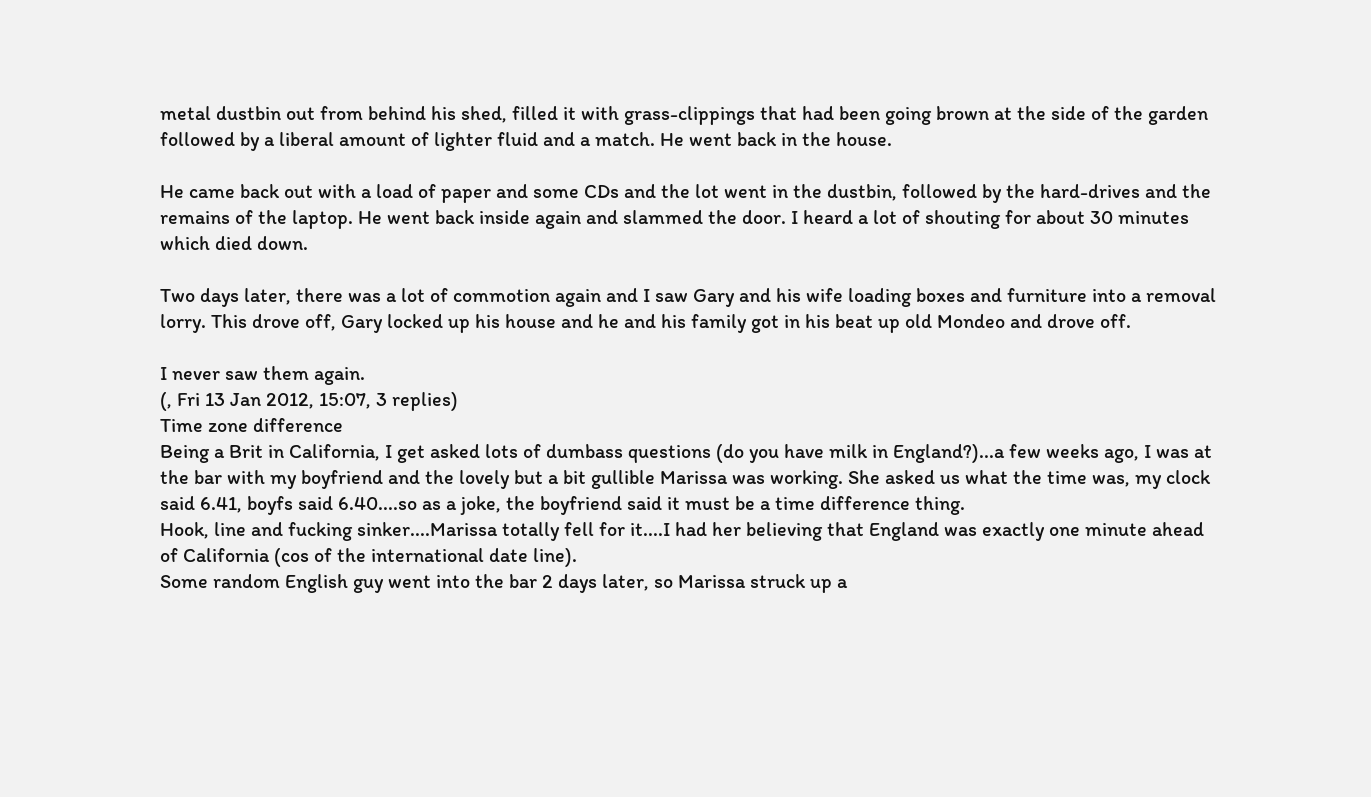metal dustbin out from behind his shed, filled it with grass-clippings that had been going brown at the side of the garden followed by a liberal amount of lighter fluid and a match. He went back in the house.

He came back out with a load of paper and some CDs and the lot went in the dustbin, followed by the hard-drives and the remains of the laptop. He went back inside again and slammed the door. I heard a lot of shouting for about 30 minutes which died down.

Two days later, there was a lot of commotion again and I saw Gary and his wife loading boxes and furniture into a removal lorry. This drove off, Gary locked up his house and he and his family got in his beat up old Mondeo and drove off.

I never saw them again.
(, Fri 13 Jan 2012, 15:07, 3 replies)
Time zone difference
Being a Brit in California, I get asked lots of dumbass questions (do you have milk in England?)...a few weeks ago, I was at the bar with my boyfriend and the lovely but a bit gullible Marissa was working. She asked us what the time was, my clock said 6.41, boyfs said 6.40....so as a joke, the boyfriend said it must be a time difference thing.
Hook, line and fucking sinker....Marissa totally fell for it....I had her believing that England was exactly one minute ahead of California (cos of the international date line).
Some random English guy went into the bar 2 days later, so Marissa struck up a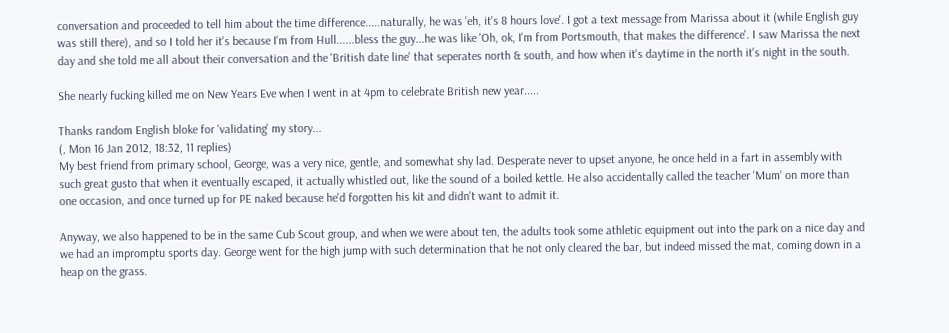conversation and proceeded to tell him about the time difference.....naturally, he was 'eh, it's 8 hours love'. I got a text message from Marissa about it (while English guy was still there), and so I told her it's because I'm from Hull......bless the guy...he was like 'Oh, ok, I'm from Portsmouth, that makes the difference'. I saw Marissa the next day and she told me all about their conversation and the 'British date line' that seperates north & south, and how when it's daytime in the north it's night in the south.

She nearly fucking killed me on New Years Eve when I went in at 4pm to celebrate British new year.....

Thanks random English bloke for 'validating' my story...
(, Mon 16 Jan 2012, 18:32, 11 replies)
My best friend from primary school, George, was a very nice, gentle, and somewhat shy lad. Desperate never to upset anyone, he once held in a fart in assembly with such great gusto that when it eventually escaped, it actually whistled out, like the sound of a boiled kettle. He also accidentally called the teacher 'Mum' on more than one occasion, and once turned up for PE naked because he'd forgotten his kit and didn't want to admit it.

Anyway, we also happened to be in the same Cub Scout group, and when we were about ten, the adults took some athletic equipment out into the park on a nice day and we had an impromptu sports day. George went for the high jump with such determination that he not only cleared the bar, but indeed missed the mat, coming down in a heap on the grass.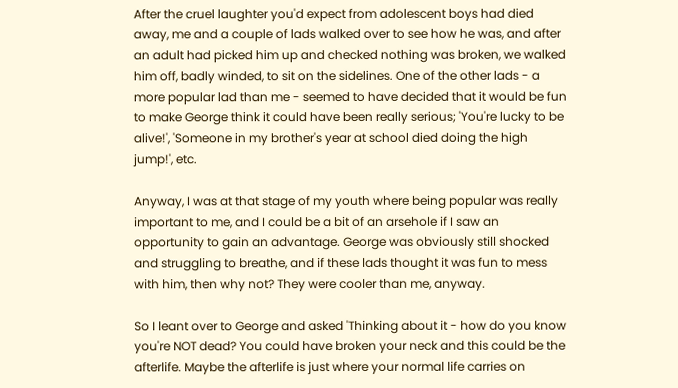After the cruel laughter you'd expect from adolescent boys had died away, me and a couple of lads walked over to see how he was, and after an adult had picked him up and checked nothing was broken, we walked him off, badly winded, to sit on the sidelines. One of the other lads - a more popular lad than me - seemed to have decided that it would be fun to make George think it could have been really serious; 'You're lucky to be alive!', 'Someone in my brother's year at school died doing the high jump!', etc.

Anyway, I was at that stage of my youth where being popular was really important to me, and I could be a bit of an arsehole if I saw an opportunity to gain an advantage. George was obviously still shocked and struggling to breathe, and if these lads thought it was fun to mess with him, then why not? They were cooler than me, anyway.

So I leant over to George and asked 'Thinking about it - how do you know you're NOT dead? You could have broken your neck and this could be the afterlife. Maybe the afterlife is just where your normal life carries on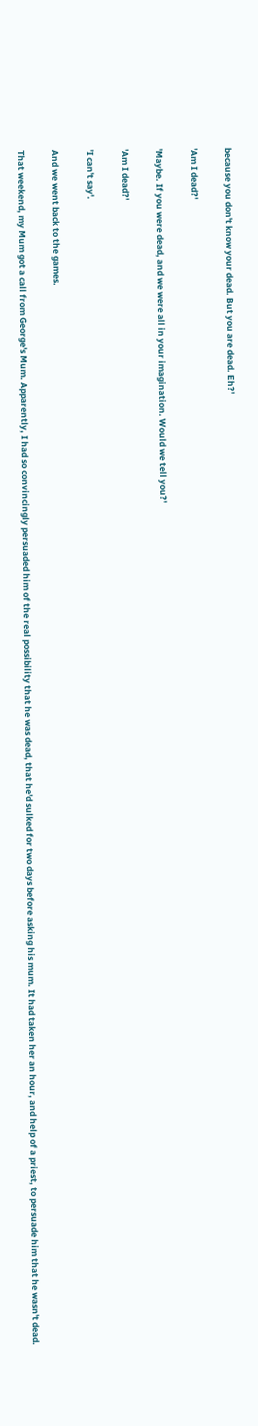because you don't know your dead. But you are dead. Eh?'

'Am I dead?'

'Maybe. If you were dead, and we were all in your imagination. Would we tell you?'

'Am I dead?'

'I can't say'.

And we went back to the games.

That weekend, my Mum got a call from George's Mum. Apparently, I had so convincingly persuaded him of the real possibility that he was dead, that he'd sulked for two days before asking his mum. It had taken her an hour, and help of a priest, to persuade him that he wasn't dead.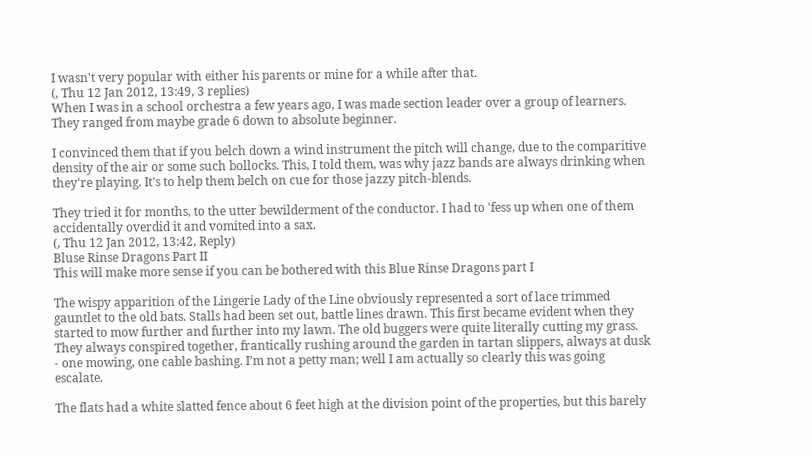I wasn't very popular with either his parents or mine for a while after that.
(, Thu 12 Jan 2012, 13:49, 3 replies)
When I was in a school orchestra a few years ago, I was made section leader over a group of learners. They ranged from maybe grade 6 down to absolute beginner.

I convinced them that if you belch down a wind instrument the pitch will change, due to the comparitive density of the air or some such bollocks. This, I told them, was why jazz bands are always drinking when they're playing. It's to help them belch on cue for those jazzy pitch-blends.

They tried it for months, to the utter bewilderment of the conductor. I had to 'fess up when one of them accidentally overdid it and vomited into a sax.
(, Thu 12 Jan 2012, 13:42, Reply)
Bluse Rinse Dragons Part II
This will make more sense if you can be bothered with this Blue Rinse Dragons part I

The wispy apparition of the Lingerie Lady of the Line obviously represented a sort of lace trimmed gauntlet to the old bats. Stalls had been set out, battle lines drawn. This first became evident when they started to mow further and further into my lawn. The old buggers were quite literally cutting my grass. They always conspired together, frantically rushing around the garden in tartan slippers, always at dusk - one mowing, one cable bashing. I’m not a petty man; well I am actually so clearly this was going escalate.

The flats had a white slatted fence about 6 feet high at the division point of the properties, but this barely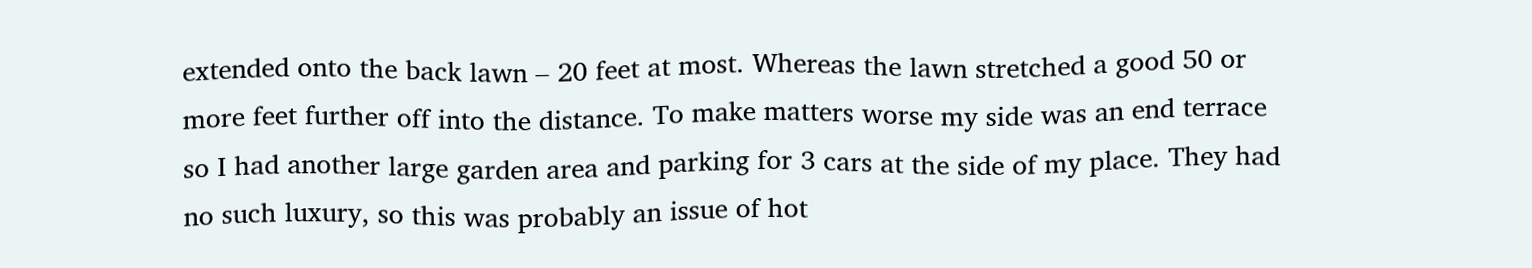extended onto the back lawn – 20 feet at most. Whereas the lawn stretched a good 50 or more feet further off into the distance. To make matters worse my side was an end terrace so I had another large garden area and parking for 3 cars at the side of my place. They had no such luxury, so this was probably an issue of hot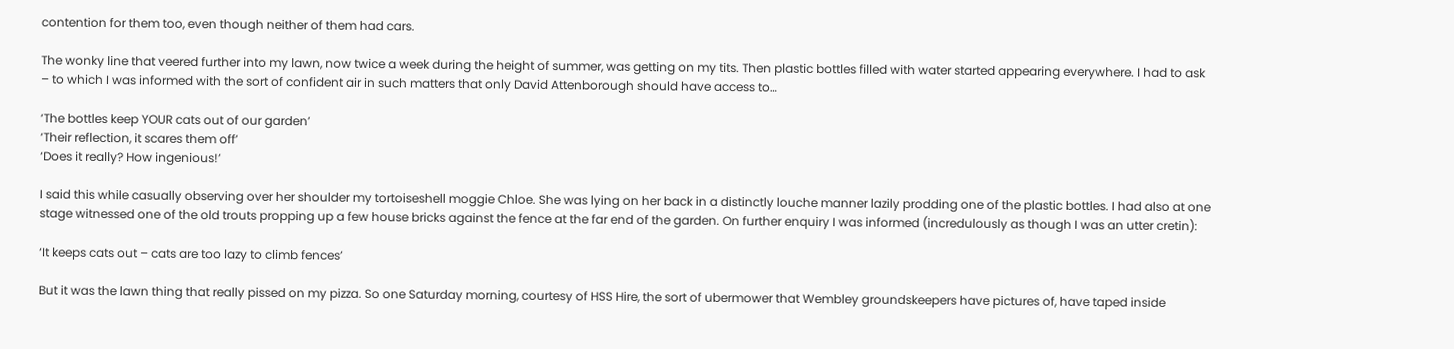contention for them too, even though neither of them had cars.

The wonky line that veered further into my lawn, now twice a week during the height of summer, was getting on my tits. Then plastic bottles filled with water started appearing everywhere. I had to ask – to which I was informed with the sort of confident air in such matters that only David Attenborough should have access to…

‘The bottles keep YOUR cats out of our garden’
‘Their reflection, it scares them off’
‘Does it really? How ingenious!’

I said this while casually observing over her shoulder my tortoiseshell moggie Chloe. She was lying on her back in a distinctly louche manner lazily prodding one of the plastic bottles. I had also at one stage witnessed one of the old trouts propping up a few house bricks against the fence at the far end of the garden. On further enquiry I was informed (incredulously as though I was an utter cretin):

‘It keeps cats out – cats are too lazy to climb fences’

But it was the lawn thing that really pissed on my pizza. So one Saturday morning, courtesy of HSS Hire, the sort of ubermower that Wembley groundskeepers have pictures of, have taped inside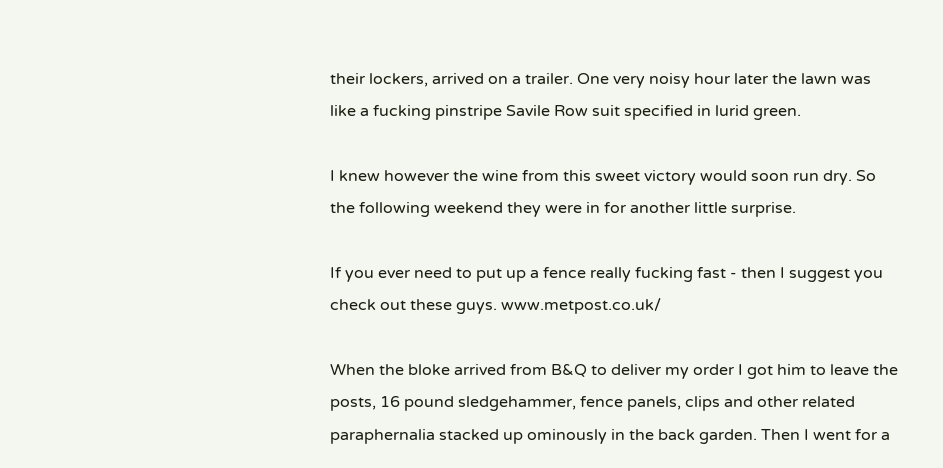their lockers, arrived on a trailer. One very noisy hour later the lawn was like a fucking pinstripe Savile Row suit specified in lurid green.

I knew however the wine from this sweet victory would soon run dry. So the following weekend they were in for another little surprise.

If you ever need to put up a fence really fucking fast - then I suggest you check out these guys. www.metpost.co.uk/

When the bloke arrived from B&Q to deliver my order I got him to leave the posts, 16 pound sledgehammer, fence panels, clips and other related paraphernalia stacked up ominously in the back garden. Then I went for a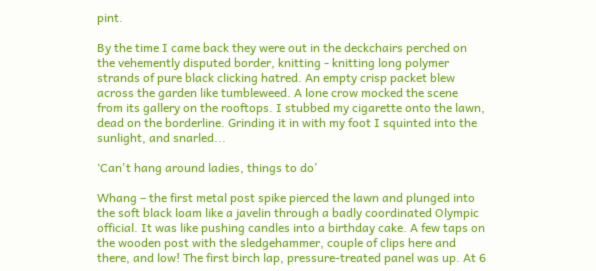pint.

By the time I came back they were out in the deckchairs perched on the vehemently disputed border, knitting - knitting long polymer strands of pure black clicking hatred. An empty crisp packet blew across the garden like tumbleweed. A lone crow mocked the scene from its gallery on the rooftops. I stubbed my cigarette onto the lawn, dead on the borderline. Grinding it in with my foot I squinted into the sunlight, and snarled...

‘Can't hang around ladies, things to do’

Whang – the first metal post spike pierced the lawn and plunged into the soft black loam like a javelin through a badly coordinated Olympic official. It was like pushing candles into a birthday cake. A few taps on the wooden post with the sledgehammer, couple of clips here and there, and low! The first birch lap, pressure-treated panel was up. At 6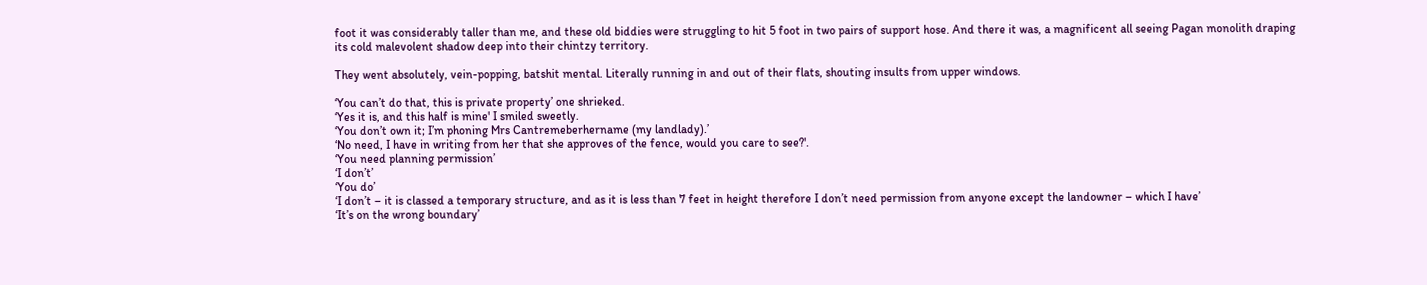foot it was considerably taller than me, and these old biddies were struggling to hit 5 foot in two pairs of support hose. And there it was, a magnificent all seeing Pagan monolith draping its cold malevolent shadow deep into their chintzy territory.

They went absolutely, vein-popping, batshit mental. Literally running in and out of their flats, shouting insults from upper windows.

‘You can’t do that, this is private property’ one shrieked.
‘Yes it is, and this half is mine' I smiled sweetly.
‘You don’t own it; I’m phoning Mrs Cantremeberhername (my landlady).’
‘No need, I have in writing from her that she approves of the fence, would you care to see?'.
‘You need planning permission’
‘I don’t’
‘You do’
‘I don’t – it is classed a temporary structure, and as it is less than 7 feet in height therefore I don’t need permission from anyone except the landowner – which I have’
‘It’s on the wrong boundary’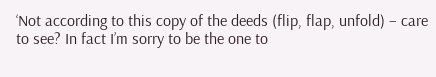‘Not according to this copy of the deeds (flip, flap, unfold) – care to see? In fact I’m sorry to be the one to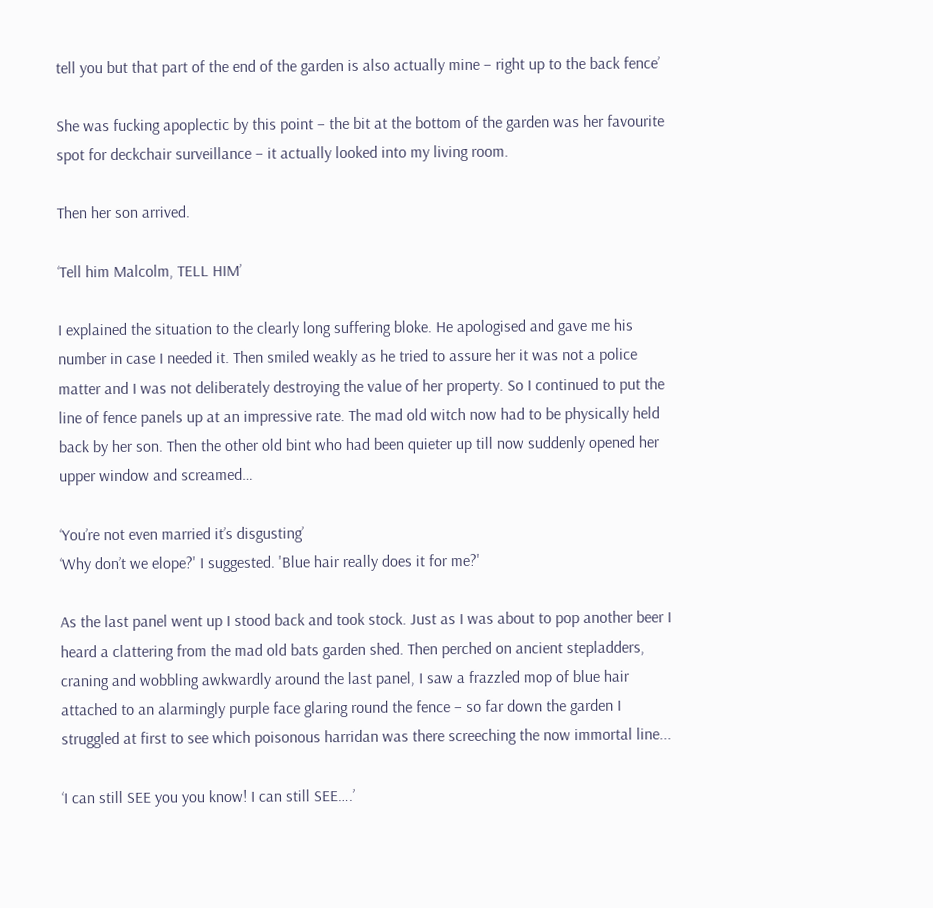tell you but that part of the end of the garden is also actually mine – right up to the back fence’

She was fucking apoplectic by this point – the bit at the bottom of the garden was her favourite spot for deckchair surveillance – it actually looked into my living room.

Then her son arrived.

‘Tell him Malcolm, TELL HIM’

I explained the situation to the clearly long suffering bloke. He apologised and gave me his number in case I needed it. Then smiled weakly as he tried to assure her it was not a police matter and I was not deliberately destroying the value of her property. So I continued to put the line of fence panels up at an impressive rate. The mad old witch now had to be physically held back by her son. Then the other old bint who had been quieter up till now suddenly opened her upper window and screamed…

‘You’re not even married it’s disgusting’
‘Why don’t we elope?' I suggested. 'Blue hair really does it for me?'

As the last panel went up I stood back and took stock. Just as I was about to pop another beer I heard a clattering from the mad old bats garden shed. Then perched on ancient stepladders, craning and wobbling awkwardly around the last panel, I saw a frazzled mop of blue hair attached to an alarmingly purple face glaring round the fence – so far down the garden I struggled at first to see which poisonous harridan was there screeching the now immortal line...

‘I can still SEE you you know! I can still SEE….’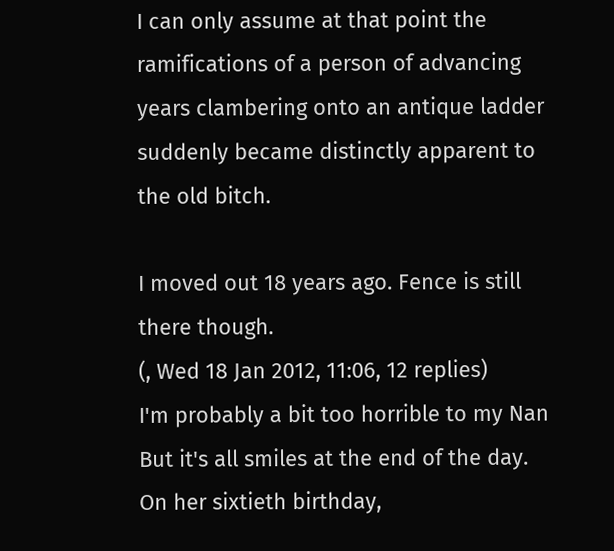I can only assume at that point the ramifications of a person of advancing years clambering onto an antique ladder suddenly became distinctly apparent to the old bitch.

I moved out 18 years ago. Fence is still there though.
(, Wed 18 Jan 2012, 11:06, 12 replies)
I'm probably a bit too horrible to my Nan
But it's all smiles at the end of the day. On her sixtieth birthday,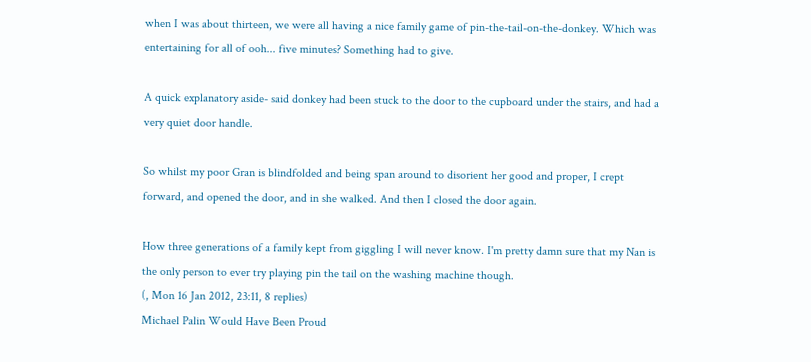when I was about thirteen, we were all having a nice family game of pin-the-tail-on-the-donkey. Which was entertaining for all of ooh... five minutes? Something had to give.

A quick explanatory aside- said donkey had been stuck to the door to the cupboard under the stairs, and had a very quiet door handle.

So whilst my poor Gran is blindfolded and being span around to disorient her good and proper, I crept forward, and opened the door, and in she walked. And then I closed the door again.

How three generations of a family kept from giggling I will never know. I'm pretty damn sure that my Nan is the only person to ever try playing pin the tail on the washing machine though.
(, Mon 16 Jan 2012, 23:11, 8 replies)
Michael Palin Would Have Been Proud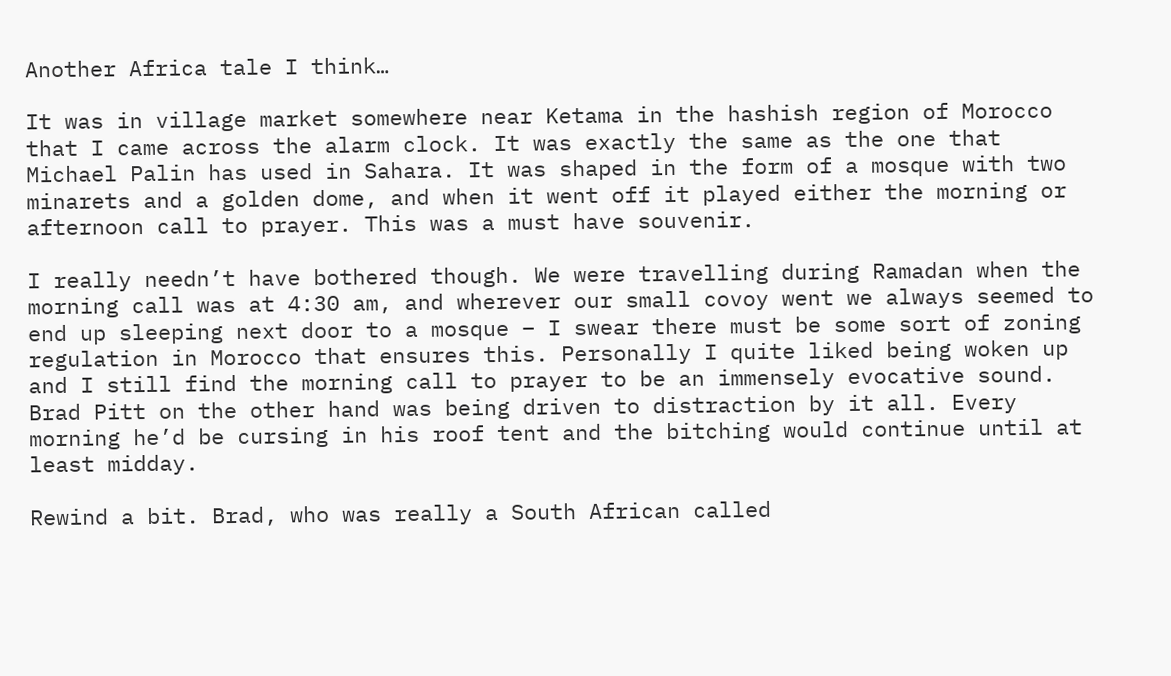Another Africa tale I think…

It was in village market somewhere near Ketama in the hashish region of Morocco that I came across the alarm clock. It was exactly the same as the one that Michael Palin has used in Sahara. It was shaped in the form of a mosque with two minarets and a golden dome, and when it went off it played either the morning or afternoon call to prayer. This was a must have souvenir.

I really needn’t have bothered though. We were travelling during Ramadan when the morning call was at 4:30 am, and wherever our small covoy went we always seemed to end up sleeping next door to a mosque – I swear there must be some sort of zoning regulation in Morocco that ensures this. Personally I quite liked being woken up and I still find the morning call to prayer to be an immensely evocative sound. Brad Pitt on the other hand was being driven to distraction by it all. Every morning he’d be cursing in his roof tent and the bitching would continue until at least midday.

Rewind a bit. Brad, who was really a South African called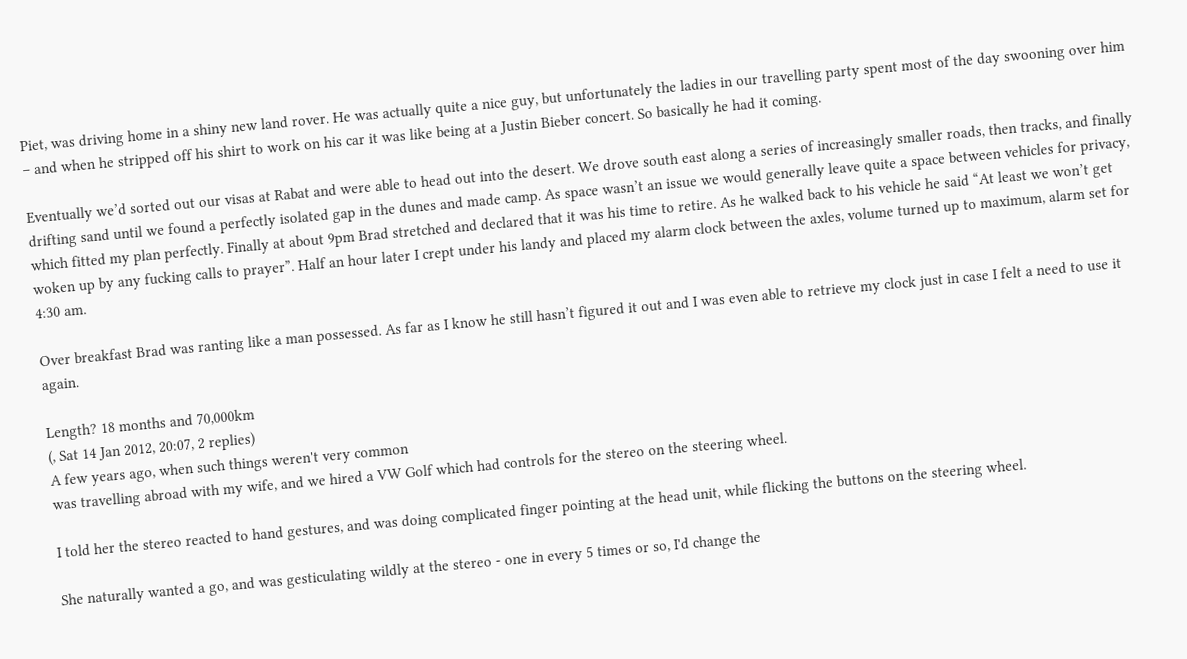Piet, was driving home in a shiny new land rover. He was actually quite a nice guy, but unfortunately the ladies in our travelling party spent most of the day swooning over him – and when he stripped off his shirt to work on his car it was like being at a Justin Bieber concert. So basically he had it coming.

Eventually we’d sorted out our visas at Rabat and were able to head out into the desert. We drove south east along a series of increasingly smaller roads, then tracks, and finally drifting sand until we found a perfectly isolated gap in the dunes and made camp. As space wasn’t an issue we would generally leave quite a space between vehicles for privacy, which fitted my plan perfectly. Finally at about 9pm Brad stretched and declared that it was his time to retire. As he walked back to his vehicle he said “At least we won’t get woken up by any fucking calls to prayer”. Half an hour later I crept under his landy and placed my alarm clock between the axles, volume turned up to maximum, alarm set for 4:30 am.

Over breakfast Brad was ranting like a man possessed. As far as I know he still hasn’t figured it out and I was even able to retrieve my clock just in case I felt a need to use it again.

Length? 18 months and 70,000km
(, Sat 14 Jan 2012, 20:07, 2 replies)
A few years ago, when such things weren't very common
was travelling abroad with my wife, and we hired a VW Golf which had controls for the stereo on the steering wheel.

I told her the stereo reacted to hand gestures, and was doing complicated finger pointing at the head unit, while flicking the buttons on the steering wheel.

She naturally wanted a go, and was gesticulating wildly at the stereo - one in every 5 times or so, I'd change the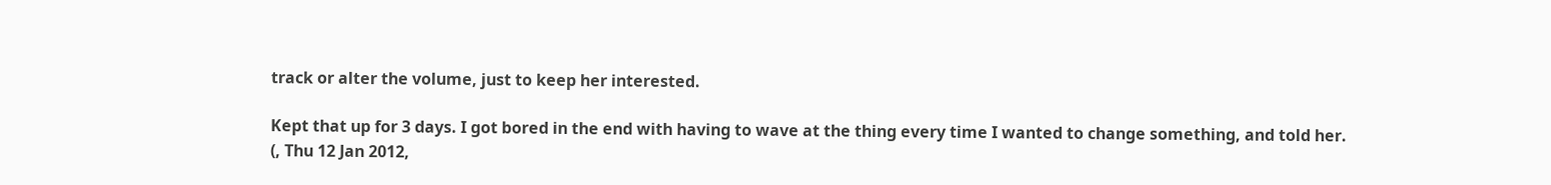track or alter the volume, just to keep her interested.

Kept that up for 3 days. I got bored in the end with having to wave at the thing every time I wanted to change something, and told her.
(, Thu 12 Jan 2012,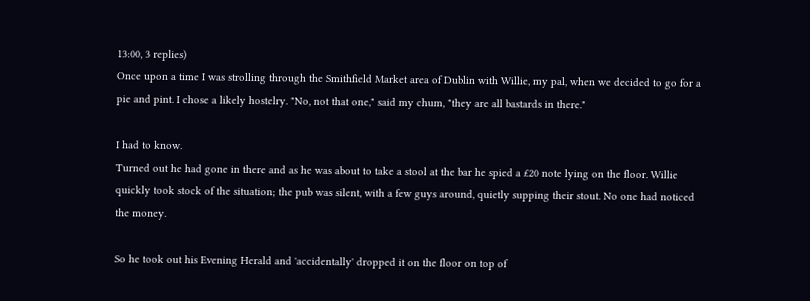13:00, 3 replies)
Once upon a time I was strolling through the Smithfield Market area of Dublin with Willie, my pal, when we decided to go for a pie and pint. I chose a likely hostelry. "No, not that one," said my chum, "they are all bastards in there."

I had to know.
Turned out he had gone in there and as he was about to take a stool at the bar he spied a £20 note lying on the floor. Willie quickly took stock of the situation; the pub was silent, with a few guys around, quietly supping their stout. No one had noticed the money.

So he took out his Evening Herald and 'accidentally' dropped it on the floor on top of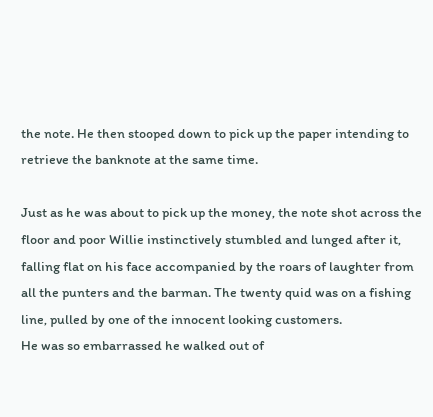the note. He then stooped down to pick up the paper intending to retrieve the banknote at the same time.

Just as he was about to pick up the money, the note shot across the floor and poor Willie instinctively stumbled and lunged after it, falling flat on his face accompanied by the roars of laughter from all the punters and the barman. The twenty quid was on a fishing line, pulled by one of the innocent looking customers.
He was so embarrassed he walked out of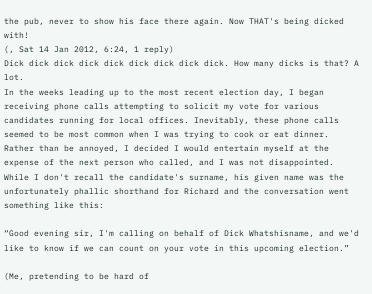the pub, never to show his face there again. Now THAT's being dicked with!
(, Sat 14 Jan 2012, 6:24, 1 reply)
Dick dick dick dick dick dick dick dick dick. How many dicks is that? A lot.
In the weeks leading up to the most recent election day, I began receiving phone calls attempting to solicit my vote for various candidates running for local offices. Inevitably, these phone calls seemed to be most common when I was trying to cook or eat dinner. Rather than be annoyed, I decided I would entertain myself at the expense of the next person who called, and I was not disappointed. While I don't recall the candidate's surname, his given name was the unfortunately phallic shorthand for Richard and the conversation went something like this:

“Good evening sir, I'm calling on behalf of Dick Whatshisname, and we'd like to know if we can count on your vote in this upcoming election.”

(Me, pretending to be hard of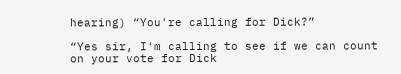hearing) “You're calling for Dick?”

“Yes sir, I'm calling to see if we can count on your vote for Dick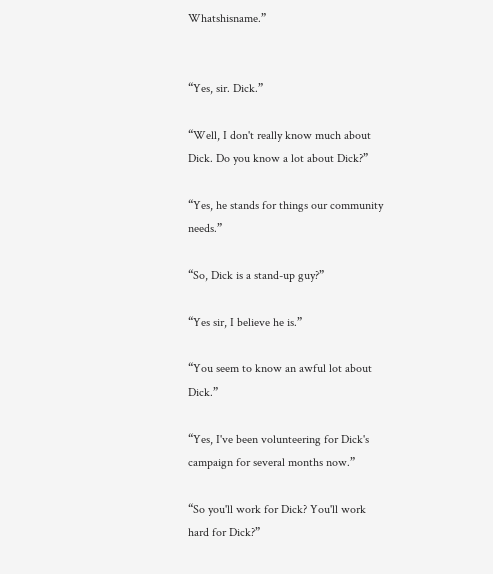Whatshisname.”


“Yes, sir. Dick.”

“Well, I don't really know much about Dick. Do you know a lot about Dick?”

“Yes, he stands for things our community needs.”

“So, Dick is a stand-up guy?”

“Yes sir, I believe he is.”

“You seem to know an awful lot about Dick.”

“Yes, I've been volunteering for Dick's campaign for several months now.”

“So you'll work for Dick? You'll work hard for Dick?”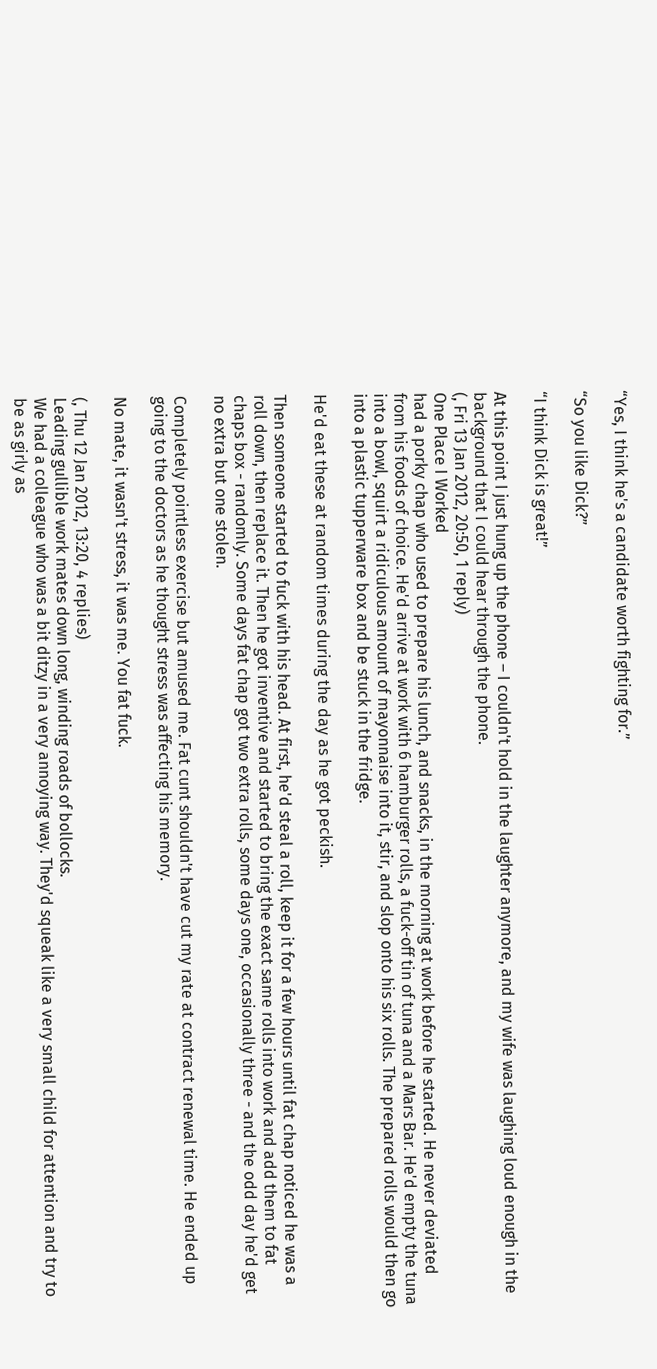“Yes, I think he's a candidate worth fighting for.”

“So you like Dick?”

“I think Dick is great!”

At this point I just hung up the phone – I couldn't hold in the laughter anymore, and my wife was laughing loud enough in the background that I could hear through the phone.
(, Fri 13 Jan 2012, 20:50, 1 reply)
One Place I Worked
had a porky chap who used to prepare his lunch, and snacks, in the morning at work before he started. He never deviated from his foods of choice. He'd arrive at work with 6 hamburger rolls, a fuck-off tin of tuna and a Mars Bar. He'd empty the tuna into a bowl, squirt a ridiculous amount of mayonnaise into it, stir, and slop onto his six rolls. The prepared rolls would then go into a plastic tupperware box and be stuck in the fridge.

He'd eat these at random times during the day as he got peckish.

Then someone started to fuck with his head. At first, he'd steal a roll, keep it for a few hours until fat chap noticed he was a roll down, then replace it. Then he got inventive and started to bring the exact same rolls into work and add them to fat chaps box - randomly. Some days fat chap got two extra rolls, some days one, occasionally three - and the odd day he'd get no extra but one stolen.

Completely pointless exercise but amused me. Fat cunt shouldn't have cut my rate at contract renewal time. He ended up going to the doctors as he thought stress was affecting his memory.

No mate, it wasn't stress, it was me. You fat fuck.

(, Thu 12 Jan 2012, 13:20, 4 replies)
Leading gullible work mates down long, winding roads of bollocks.
We had a colleague who was a bit ditzy in a very annoying way. They'd squeak like a very small child for attention and try to be as girly as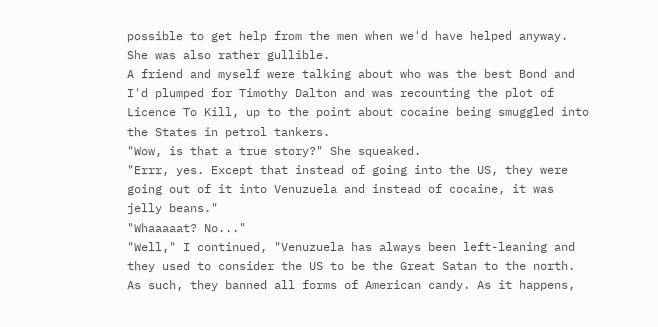possible to get help from the men when we'd have helped anyway. She was also rather gullible.
A friend and myself were talking about who was the best Bond and I'd plumped for Timothy Dalton and was recounting the plot of Licence To Kill, up to the point about cocaine being smuggled into the States in petrol tankers.
"Wow, is that a true story?" She squeaked.
"Errr, yes. Except that instead of going into the US, they were going out of it into Venuzuela and instead of cocaine, it was jelly beans."
"Whaaaaat? No..."
"Well," I continued, "Venuzuela has always been left-leaning and they used to consider the US to be the Great Satan to the north. As such, they banned all forms of American candy. As it happens,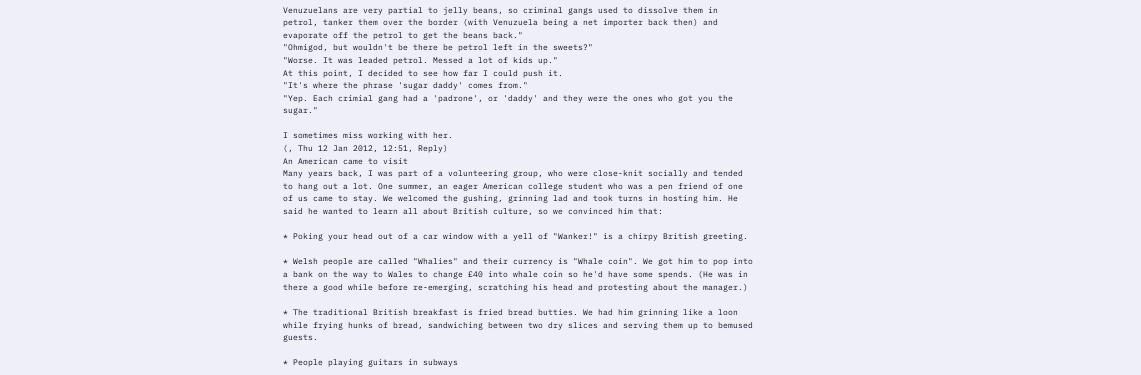Venuzuelans are very partial to jelly beans, so criminal gangs used to dissolve them in petrol, tanker them over the border (with Venuzuela being a net importer back then) and evaporate off the petrol to get the beans back."
"Ohmigod, but wouldn't be there be petrol left in the sweets?"
"Worse. It was leaded petrol. Messed a lot of kids up."
At this point, I decided to see how far I could push it.
"It's where the phrase 'sugar daddy' comes from."
"Yep. Each crimial gang had a 'padrone', or 'daddy' and they were the ones who got you the sugar."

I sometimes miss working with her.
(, Thu 12 Jan 2012, 12:51, Reply)
An American came to visit
Many years back, I was part of a volunteering group, who were close-knit socially and tended to hang out a lot. One summer, an eager American college student who was a pen friend of one of us came to stay. We welcomed the gushing, grinning lad and took turns in hosting him. He said he wanted to learn all about British culture, so we convinced him that:

* Poking your head out of a car window with a yell of "Wanker!" is a chirpy British greeting.

* Welsh people are called "Whalies" and their currency is "Whale coin". We got him to pop into a bank on the way to Wales to change £40 into whale coin so he'd have some spends. (He was in there a good while before re-emerging, scratching his head and protesting about the manager.)

* The traditional British breakfast is fried bread butties. We had him grinning like a loon while frying hunks of bread, sandwiching between two dry slices and serving them up to bemused guests.

* People playing guitars in subways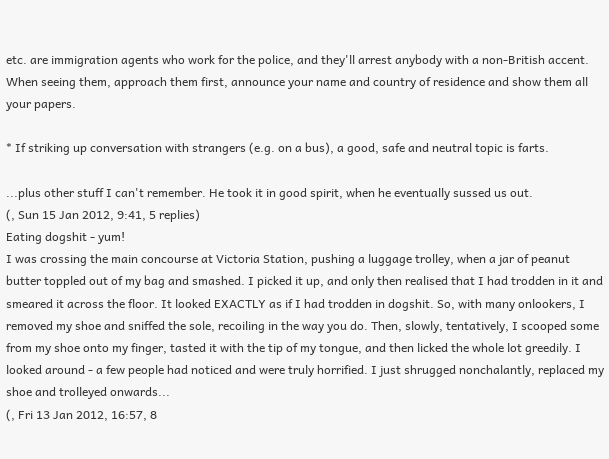etc. are immigration agents who work for the police, and they'll arrest anybody with a non-British accent. When seeing them, approach them first, announce your name and country of residence and show them all your papers.

* If striking up conversation with strangers (e.g. on a bus), a good, safe and neutral topic is farts.

...plus other stuff I can't remember. He took it in good spirit, when he eventually sussed us out.
(, Sun 15 Jan 2012, 9:41, 5 replies)
Eating dogshit - yum!
I was crossing the main concourse at Victoria Station, pushing a luggage trolley, when a jar of peanut butter toppled out of my bag and smashed. I picked it up, and only then realised that I had trodden in it and smeared it across the floor. It looked EXACTLY as if I had trodden in dogshit. So, with many onlookers, I removed my shoe and sniffed the sole, recoiling in the way you do. Then, slowly, tentatively, I scooped some from my shoe onto my finger, tasted it with the tip of my tongue, and then licked the whole lot greedily. I looked around - a few people had noticed and were truly horrified. I just shrugged nonchalantly, replaced my shoe and trolleyed onwards...
(, Fri 13 Jan 2012, 16:57, 8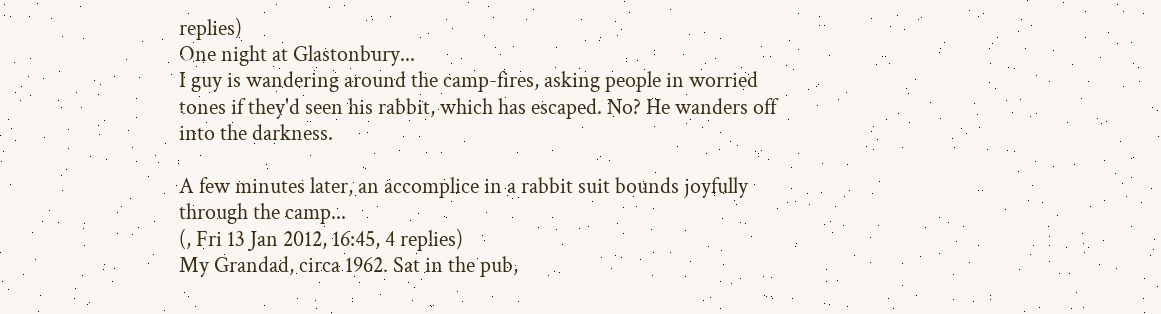replies)
One night at Glastonbury...
I guy is wandering around the camp-fires, asking people in worried tones if they'd seen his rabbit, which has escaped. No? He wanders off into the darkness.

A few minutes later, an accomplice in a rabbit suit bounds joyfully through the camp...
(, Fri 13 Jan 2012, 16:45, 4 replies)
My Grandad, circa 1962. Sat in the pub,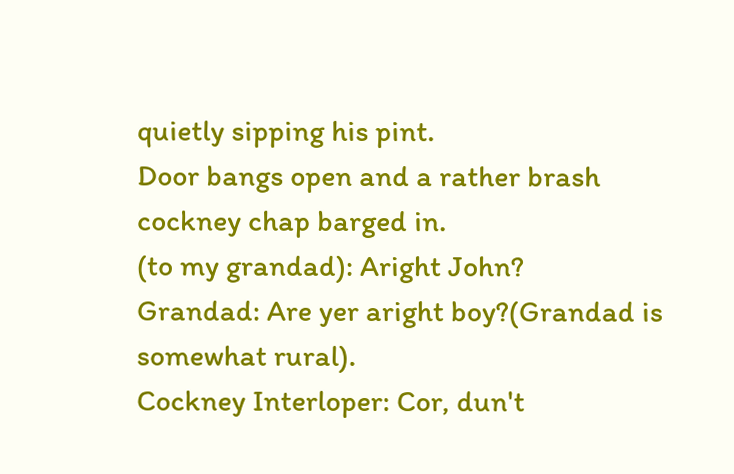quietly sipping his pint.
Door bangs open and a rather brash cockney chap barged in.
(to my grandad): Aright John?
Grandad: Are yer aright boy?(Grandad is somewhat rural).
Cockney Interloper: Cor, dun't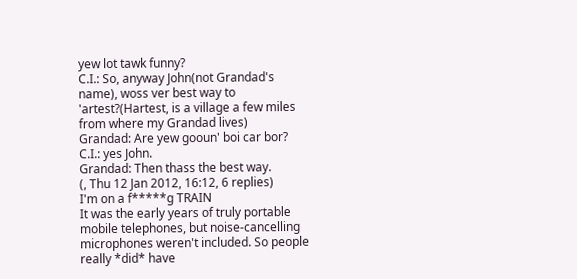yew lot tawk funny?
C.I.: So, anyway John(not Grandad's name), woss ver best way to 'artest?(Hartest, is a village a few miles from where my Grandad lives)
Grandad: Are yew gooun' boi car bor?
C.I.: yes John.
Grandad: Then thass the best way.
(, Thu 12 Jan 2012, 16:12, 6 replies)
I'm on a f*****g TRAIN
It was the early years of truly portable mobile telephones, but noise-cancelling microphones weren't included. So people really *did* have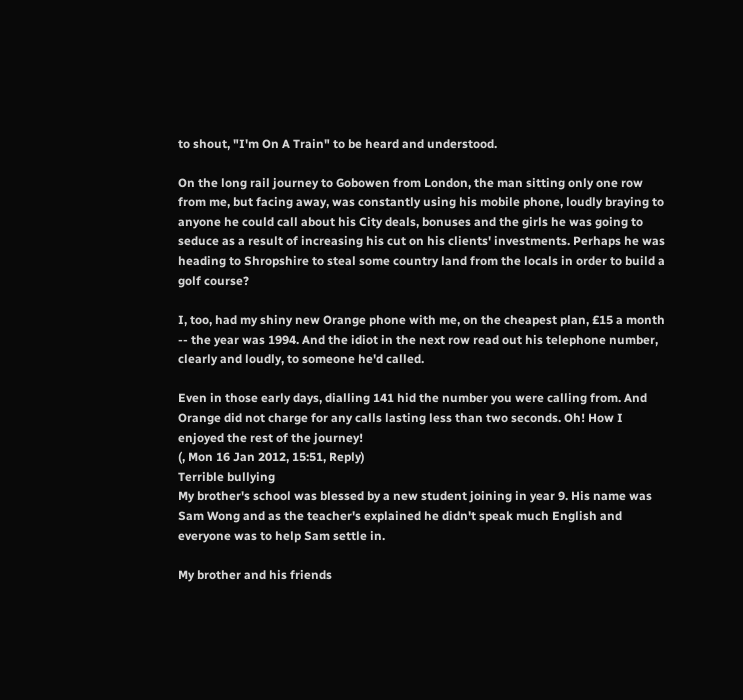to shout, "I'm On A Train" to be heard and understood.

On the long rail journey to Gobowen from London, the man sitting only one row from me, but facing away, was constantly using his mobile phone, loudly braying to anyone he could call about his City deals, bonuses and the girls he was going to seduce as a result of increasing his cut on his clients' investments. Perhaps he was heading to Shropshire to steal some country land from the locals in order to build a golf course?

I, too, had my shiny new Orange phone with me, on the cheapest plan, £15 a month -- the year was 1994. And the idiot in the next row read out his telephone number, clearly and loudly, to someone he'd called.

Even in those early days, dialling 141 hid the number you were calling from. And Orange did not charge for any calls lasting less than two seconds. Oh! How I enjoyed the rest of the journey!
(, Mon 16 Jan 2012, 15:51, Reply)
Terrible bullying
My brother's school was blessed by a new student joining in year 9. His name was Sam Wong and as the teacher's explained he didn't speak much English and everyone was to help Sam settle in.

My brother and his friends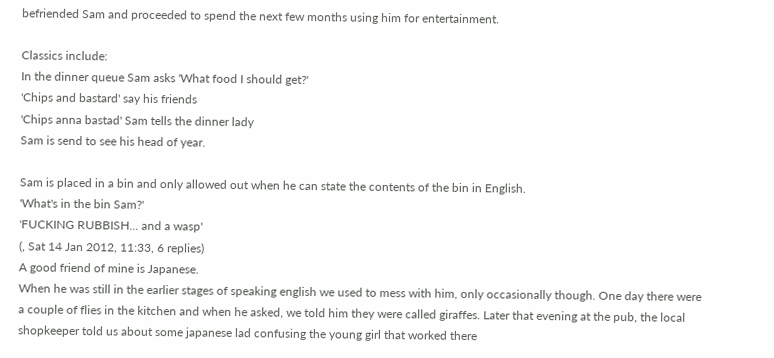befriended Sam and proceeded to spend the next few months using him for entertainment.

Classics include:
In the dinner queue Sam asks 'What food I should get?'
'Chips and bastard' say his friends
'Chips anna bastad' Sam tells the dinner lady
Sam is send to see his head of year.

Sam is placed in a bin and only allowed out when he can state the contents of the bin in English.
'What's in the bin Sam?'
'FUCKING RUBBISH... and a wasp'
(, Sat 14 Jan 2012, 11:33, 6 replies)
A good friend of mine is Japanese.
When he was still in the earlier stages of speaking english we used to mess with him, only occasionally though. One day there were a couple of flies in the kitchen and when he asked, we told him they were called giraffes. Later that evening at the pub, the local shopkeeper told us about some japanese lad confusing the young girl that worked there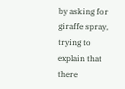by asking for giraffe spray, trying to explain that there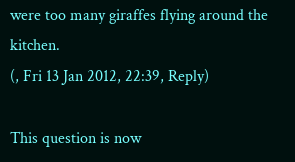were too many giraffes flying around the kitchen.
(, Fri 13 Jan 2012, 22:39, Reply)

This question is now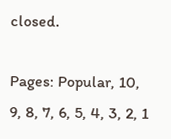closed.

Pages: Popular, 10, 9, 8, 7, 6, 5, 4, 3, 2, 1